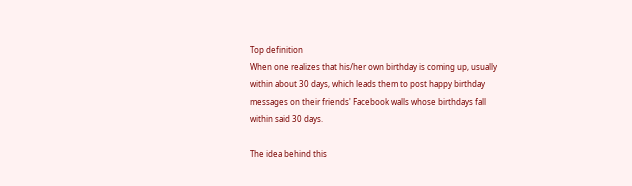Top definition
When one realizes that his/her own birthday is coming up, usually within about 30 days, which leads them to post happy birthday messages on their friends' Facebook walls whose birthdays fall within said 30 days.

The idea behind this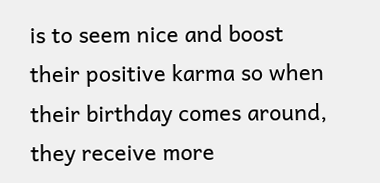is to seem nice and boost their positive karma so when their birthday comes around, they receive more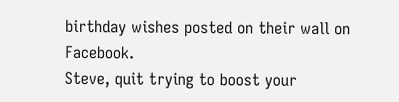birthday wishes posted on their wall on Facebook.
Steve, quit trying to boost your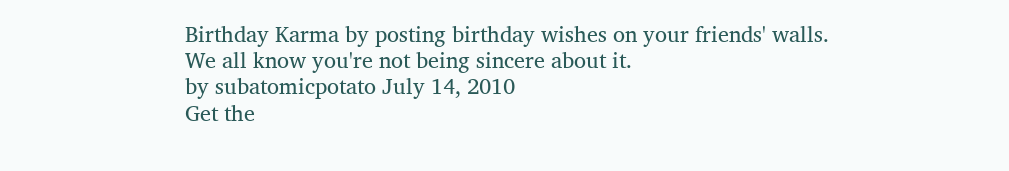Birthday Karma by posting birthday wishes on your friends' walls. We all know you're not being sincere about it.
by subatomicpotato July 14, 2010
Get the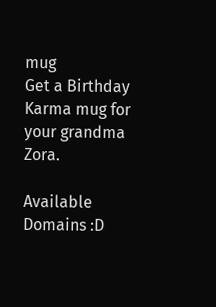mug
Get a Birthday Karma mug for your grandma Zora.

Available Domains :D